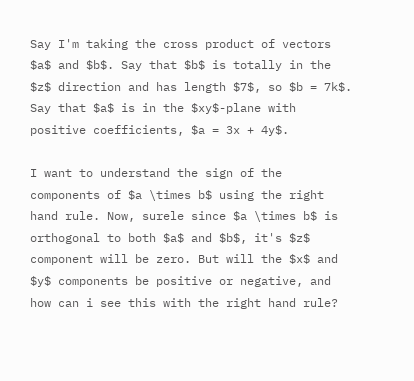Say I'm taking the cross product of vectors $a$ and $b$. Say that $b$ is totally in the $z$ direction and has length $7$, so $b = 7k$. Say that $a$ is in the $xy$-plane with positive coefficients, $a = 3x + 4y$.

I want to understand the sign of the components of $a \times b$ using the right hand rule. Now, surele since $a \times b$ is orthogonal to both $a$ and $b$, it's $z$ component will be zero. But will the $x$ and $y$ components be positive or negative, and how can i see this with the right hand rule?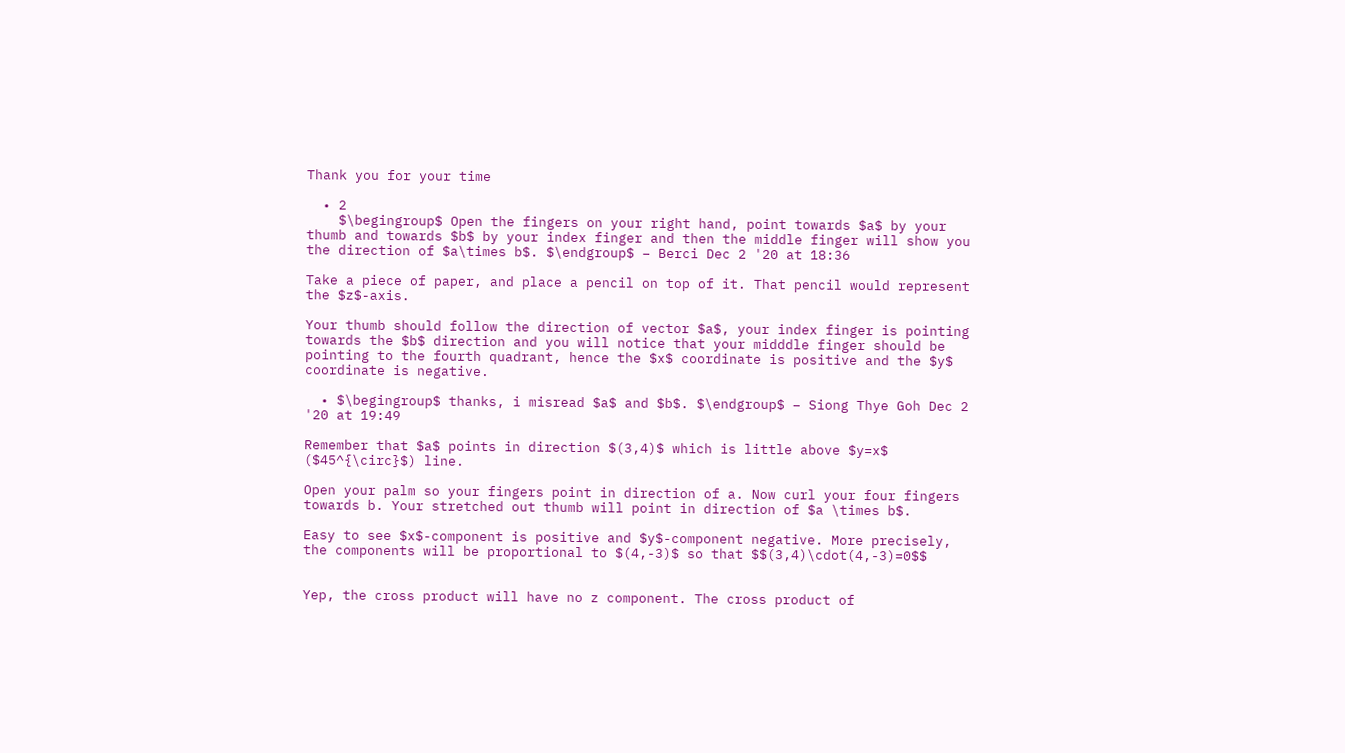Thank you for your time

  • 2
    $\begingroup$ Open the fingers on your right hand, point towards $a$ by your thumb and towards $b$ by your index finger and then the middle finger will show you the direction of $a\times b$. $\endgroup$ – Berci Dec 2 '20 at 18:36

Take a piece of paper, and place a pencil on top of it. That pencil would represent the $z$-axis.

Your thumb should follow the direction of vector $a$, your index finger is pointing towards the $b$ direction and you will notice that your midddle finger should be pointing to the fourth quadrant, hence the $x$ coordinate is positive and the $y$ coordinate is negative.

  • $\begingroup$ thanks, i misread $a$ and $b$. $\endgroup$ – Siong Thye Goh Dec 2 '20 at 19:49

Remember that $a$ points in direction $(3,4)$ which is little above $y=x$ ($45^{\circ}$) line.

Open your palm so your fingers point in direction of a. Now curl your four fingers towards b. Your stretched out thumb will point in direction of $a \times b$.

Easy to see $x$-component is positive and $y$-component negative. More precisely, the components will be proportional to $(4,-3)$ so that $$(3,4)\cdot(4,-3)=0$$


Yep, the cross product will have no z component. The cross product of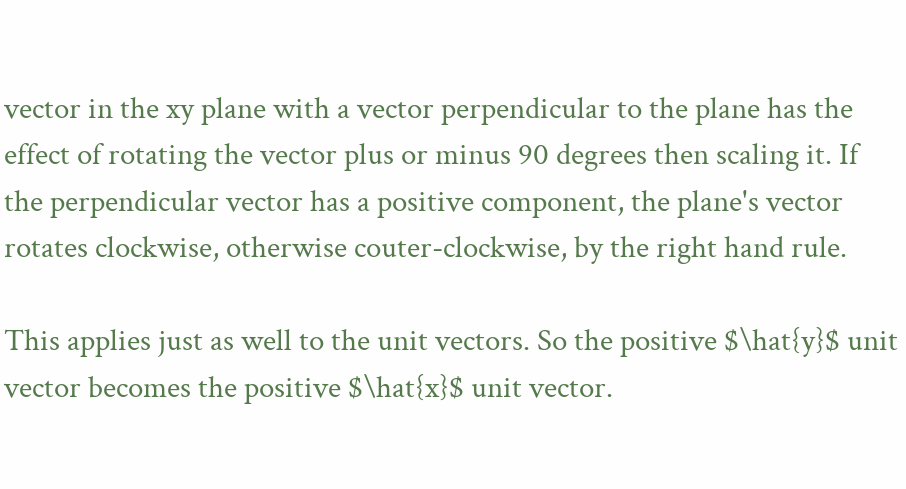vector in the xy plane with a vector perpendicular to the plane has the effect of rotating the vector plus or minus 90 degrees then scaling it. If the perpendicular vector has a positive component, the plane's vector rotates clockwise, otherwise couter-clockwise, by the right hand rule.

This applies just as well to the unit vectors. So the positive $\hat{y}$ unit vector becomes the positive $\hat{x}$ unit vector.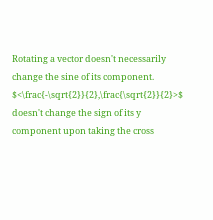Rotating a vector doesn't necessarily change the sine of its component. $<\frac{-\sqrt{2}}{2},\frac{\sqrt{2}}{2}>$ doesn't change the sign of its y component upon taking the cross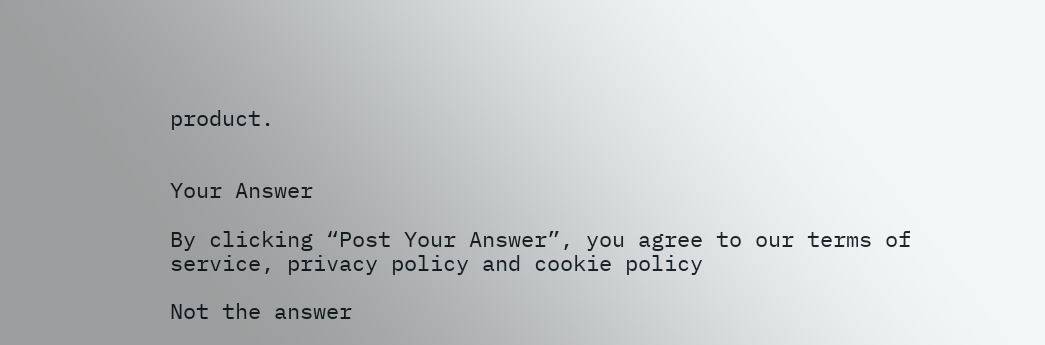product.


Your Answer

By clicking “Post Your Answer”, you agree to our terms of service, privacy policy and cookie policy

Not the answer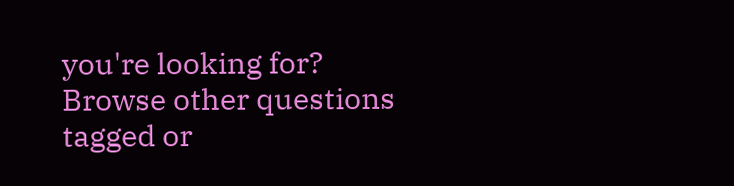you're looking for? Browse other questions tagged or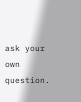ask your own question.